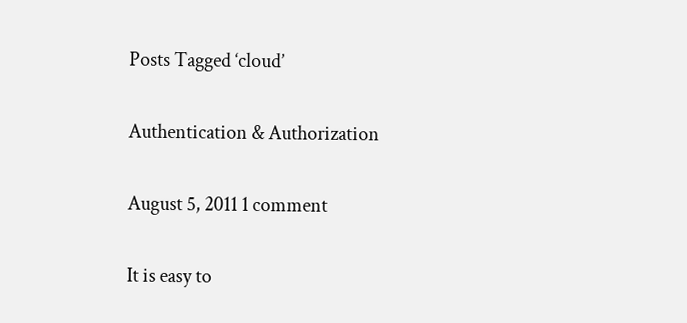Posts Tagged ‘cloud’

Authentication & Authorization

August 5, 2011 1 comment

It is easy to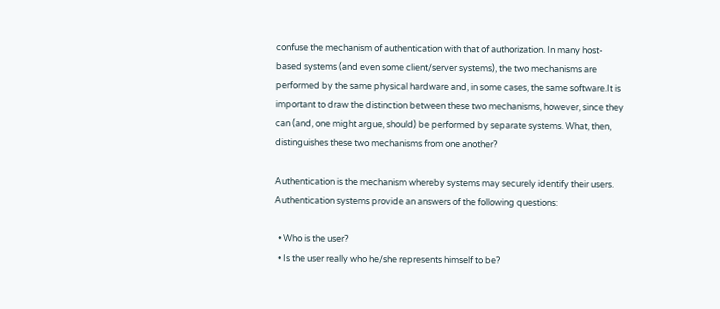confuse the mechanism of authentication with that of authorization. In many host-based systems (and even some client/server systems), the two mechanisms are performed by the same physical hardware and, in some cases, the same software.It is important to draw the distinction between these two mechanisms, however, since they can (and, one might argue, should) be performed by separate systems. What, then, distinguishes these two mechanisms from one another?

Authentication is the mechanism whereby systems may securely identify their users. Authentication systems provide an answers of the following questions:

  • Who is the user?
  • Is the user really who he/she represents himself to be?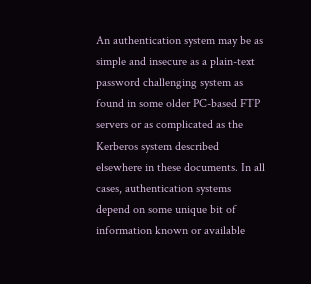An authentication system may be as simple and insecure as a plain-text password challenging system as found in some older PC-based FTP servers or as complicated as the Kerberos system described elsewhere in these documents. In all cases, authentication systems depend on some unique bit of information known or available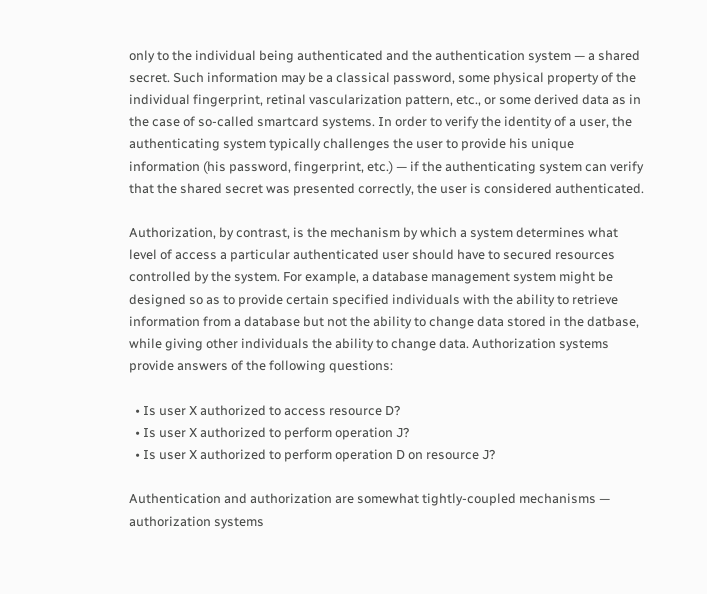only to the individual being authenticated and the authentication system — a shared secret. Such information may be a classical password, some physical property of the individual fingerprint, retinal vascularization pattern, etc., or some derived data as in the case of so-called smartcard systems. In order to verify the identity of a user, the authenticating system typically challenges the user to provide his unique information (his password, fingerprint, etc.) — if the authenticating system can verify that the shared secret was presented correctly, the user is considered authenticated.

Authorization, by contrast, is the mechanism by which a system determines what level of access a particular authenticated user should have to secured resources controlled by the system. For example, a database management system might be designed so as to provide certain specified individuals with the ability to retrieve information from a database but not the ability to change data stored in the datbase, while giving other individuals the ability to change data. Authorization systems provide answers of the following questions:

  • Is user X authorized to access resource D?
  • Is user X authorized to perform operation J?
  • Is user X authorized to perform operation D on resource J?

Authentication and authorization are somewhat tightly-coupled mechanisms — authorization systems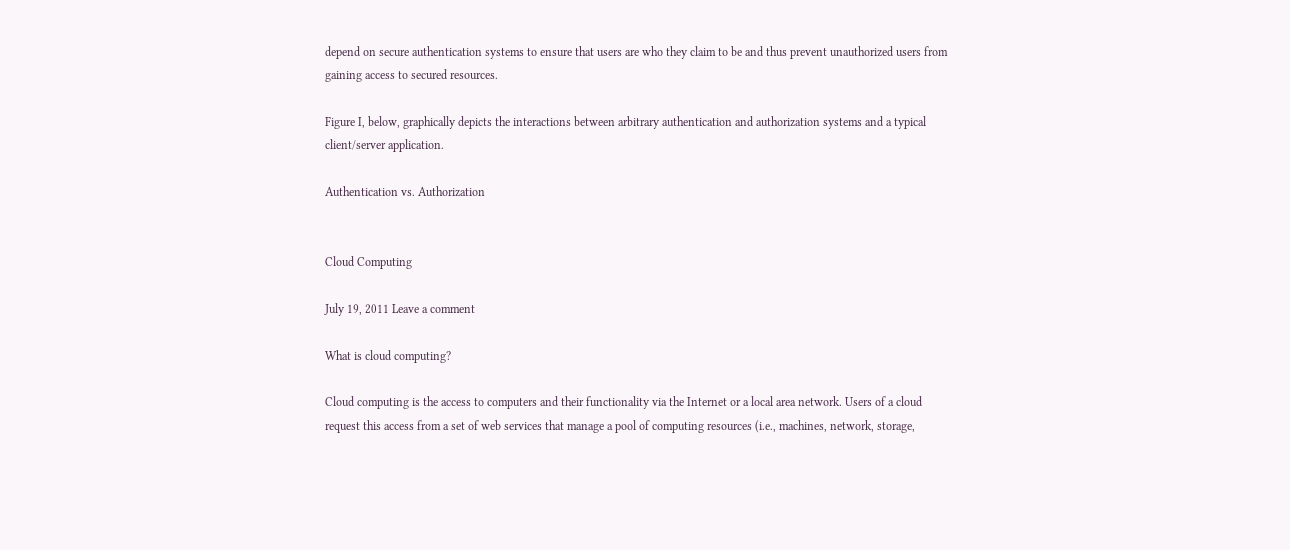depend on secure authentication systems to ensure that users are who they claim to be and thus prevent unauthorized users from gaining access to secured resources.

Figure I, below, graphically depicts the interactions between arbitrary authentication and authorization systems and a typical client/server application.

Authentication vs. Authorization


Cloud Computing

July 19, 2011 Leave a comment

What is cloud computing?

Cloud computing is the access to computers and their functionality via the Internet or a local area network. Users of a cloud request this access from a set of web services that manage a pool of computing resources (i.e., machines, network, storage,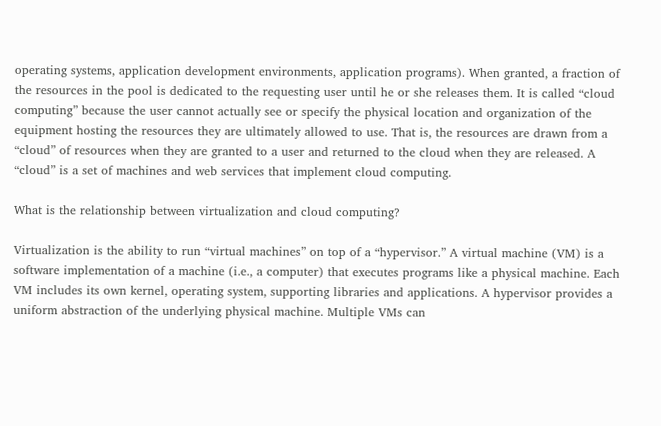operating systems, application development environments, application programs). When granted, a fraction of the resources in the pool is dedicated to the requesting user until he or she releases them. It is called “cloud computing” because the user cannot actually see or specify the physical location and organization of the equipment hosting the resources they are ultimately allowed to use. That is, the resources are drawn from a “cloud” of resources when they are granted to a user and returned to the cloud when they are released. A “cloud” is a set of machines and web services that implement cloud computing.

What is the relationship between virtualization and cloud computing?

Virtualization is the ability to run “virtual machines” on top of a “hypervisor.” A virtual machine (VM) is a software implementation of a machine (i.e., a computer) that executes programs like a physical machine. Each VM includes its own kernel, operating system, supporting libraries and applications. A hypervisor provides a uniform abstraction of the underlying physical machine. Multiple VMs can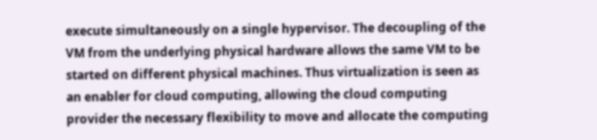execute simultaneously on a single hypervisor. The decoupling of the VM from the underlying physical hardware allows the same VM to be started on different physical machines. Thus virtualization is seen as an enabler for cloud computing, allowing the cloud computing provider the necessary flexibility to move and allocate the computing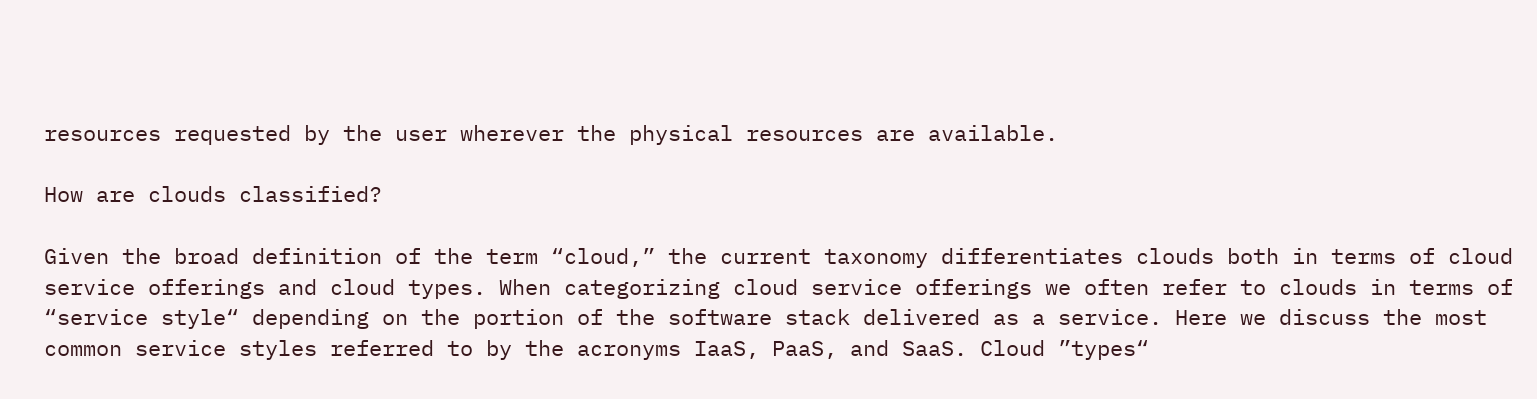resources requested by the user wherever the physical resources are available.

How are clouds classified?

Given the broad definition of the term “cloud,” the current taxonomy differentiates clouds both in terms of cloud service offerings and cloud types. When categorizing cloud service offerings we often refer to clouds in terms of “service style“ depending on the portion of the software stack delivered as a service. Here we discuss the most common service styles referred to by the acronyms IaaS, PaaS, and SaaS. Cloud ”types“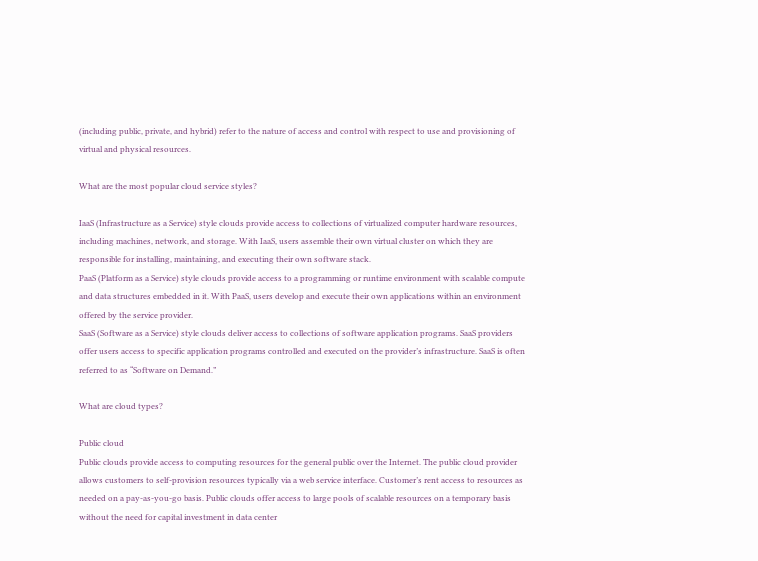(including public, private, and hybrid) refer to the nature of access and control with respect to use and provisioning of virtual and physical resources.

What are the most popular cloud service styles?

IaaS (Infrastructure as a Service) style clouds provide access to collections of virtualized computer hardware resources, including machines, network, and storage. With IaaS, users assemble their own virtual cluster on which they are responsible for installing, maintaining, and executing their own software stack.
PaaS (Platform as a Service) style clouds provide access to a programming or runtime environment with scalable compute and data structures embedded in it. With PaaS, users develop and execute their own applications within an environment offered by the service provider.
SaaS (Software as a Service) style clouds deliver access to collections of software application programs. SaaS providers offer users access to specific application programs controlled and executed on the provider’s infrastructure. SaaS is often referred to as “Software on Demand.”

What are cloud types?

Public cloud
Public clouds provide access to computing resources for the general public over the Internet. The public cloud provider allows customers to self-provision resources typically via a web service interface. Customer’s rent access to resources as needed on a pay-as-you-go basis. Public clouds offer access to large pools of scalable resources on a temporary basis without the need for capital investment in data center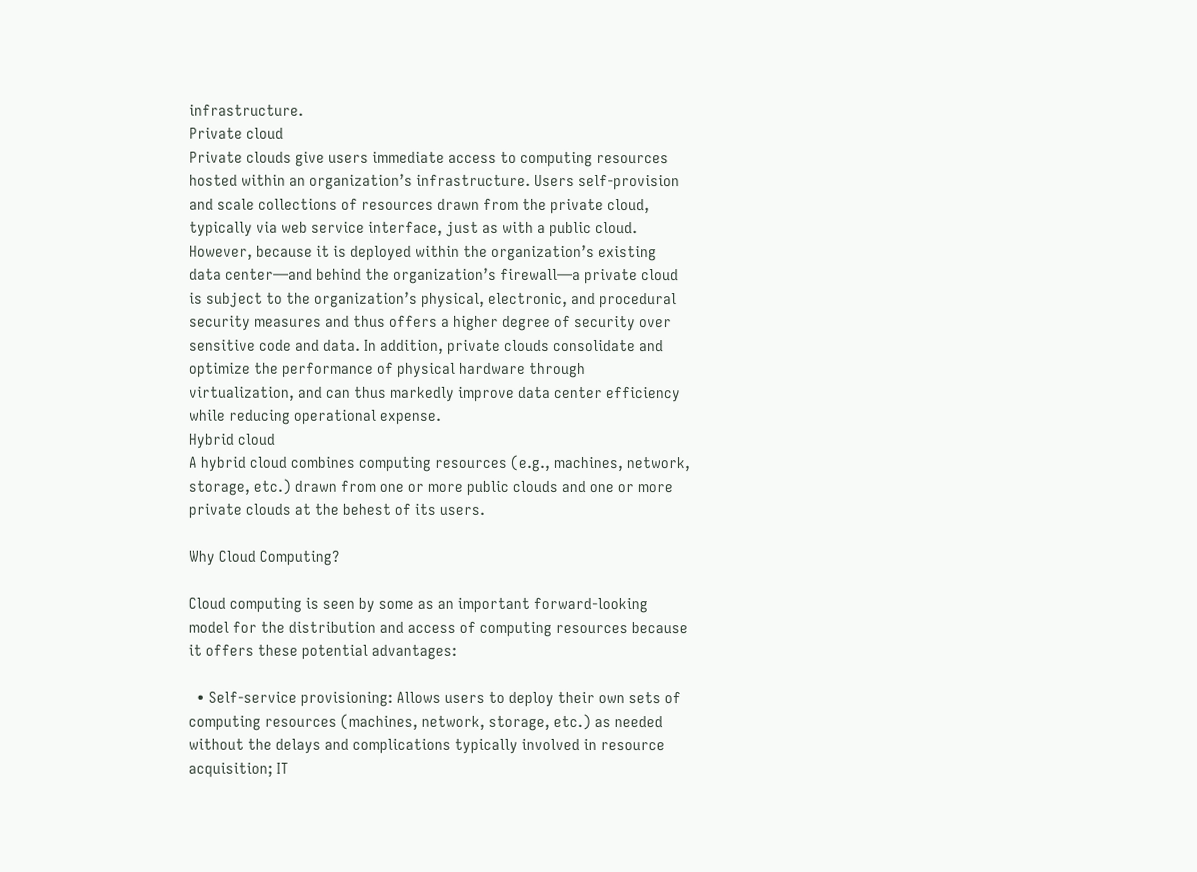infrastructure.
Private cloud
Private clouds give users immediate access to computing resources hosted within an organization’s infrastructure. Users self-provision and scale collections of resources drawn from the private cloud, typically via web service interface, just as with a public cloud. However, because it is deployed within the organization’s existing data center—and behind the organization’s firewall—a private cloud is subject to the organization’s physical, electronic, and procedural security measures and thus offers a higher degree of security over sensitive code and data. In addition, private clouds consolidate and optimize the performance of physical hardware through virtualization, and can thus markedly improve data center efficiency while reducing operational expense.
Hybrid cloud
A hybrid cloud combines computing resources (e.g., machines, network, storage, etc.) drawn from one or more public clouds and one or more private clouds at the behest of its users.

Why Cloud Computing?

Cloud computing is seen by some as an important forward-looking model for the distribution and access of computing resources because it offers these potential advantages:

  • Self-service provisioning: Allows users to deploy their own sets of computing resources (machines, network, storage, etc.) as needed without the delays and complications typically involved in resource acquisition; IT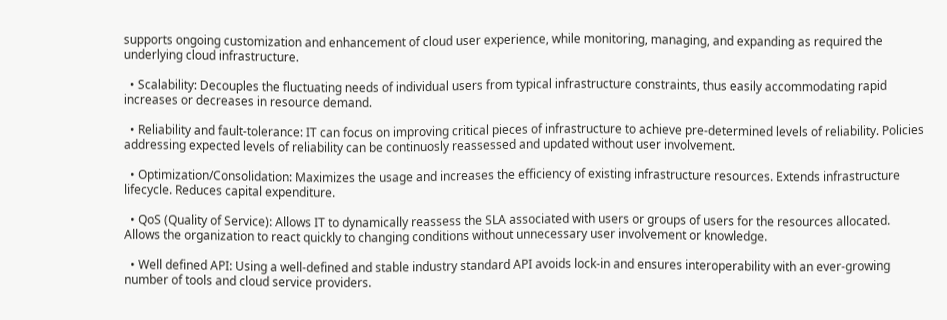supports ongoing customization and enhancement of cloud user experience, while monitoring, managing, and expanding as required the underlying cloud infrastructure.

  • Scalability: Decouples the fluctuating needs of individual users from typical infrastructure constraints, thus easily accommodating rapid increases or decreases in resource demand.

  • Reliability and fault-tolerance: IT can focus on improving critical pieces of infrastructure to achieve pre-determined levels of reliability. Policies addressing expected levels of reliability can be continuosly reassessed and updated without user involvement.

  • Optimization/Consolidation: Maximizes the usage and increases the efficiency of existing infrastructure resources. Extends infrastructure lifecycle. Reduces capital expenditure.

  • QoS (Quality of Service): Allows IT to dynamically reassess the SLA associated with users or groups of users for the resources allocated. Allows the organization to react quickly to changing conditions without unnecessary user involvement or knowledge.

  • Well defined API: Using a well-defined and stable industry standard API avoids lock-in and ensures interoperability with an ever-growing number of tools and cloud service providers.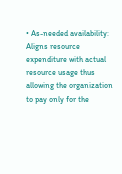• As-needed availability: Aligns resource expenditure with actual resource usage thus allowing the organization to pay only for the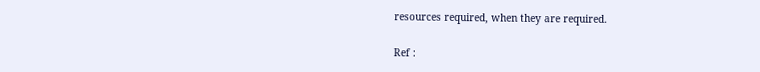resources required, when they are required.

Ref :